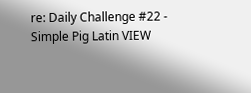re: Daily Challenge #22 - Simple Pig Latin VIEW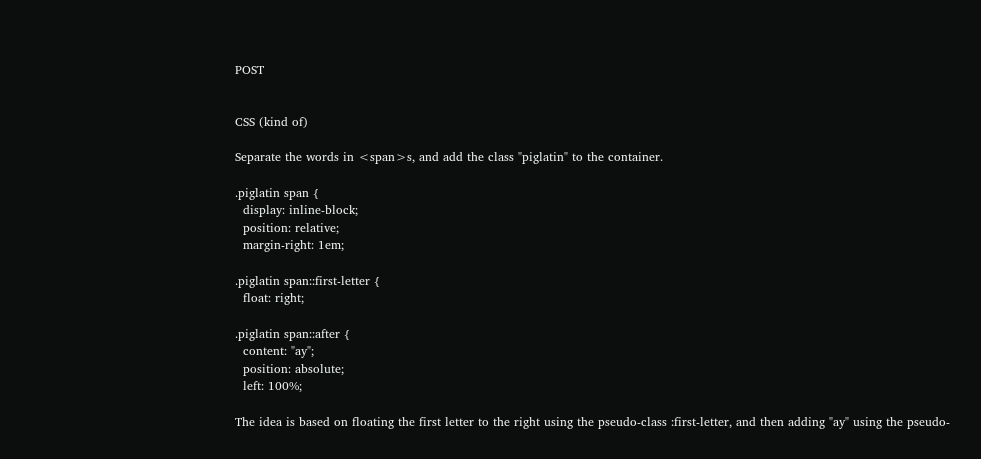POST


CSS (kind of)

Separate the words in <span>s, and add the class "piglatin" to the container.

.piglatin span {
  display: inline-block;
  position: relative;
  margin-right: 1em;

.piglatin span::first-letter {
  float: right;

.piglatin span::after {
  content: "ay";
  position: absolute;
  left: 100%;

The idea is based on floating the first letter to the right using the pseudo-class :first-letter, and then adding "ay" using the pseudo-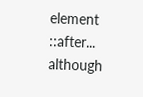element ::after... although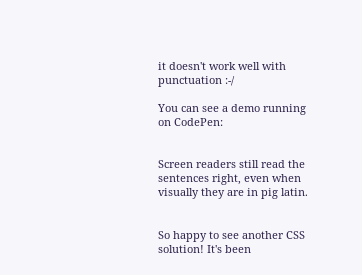it doesn't work well with punctuation :-/

You can see a demo running on CodePen:


Screen readers still read the sentences right, even when visually they are in pig latin.


So happy to see another CSS solution! It's been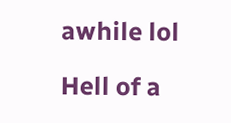awhile lol

Hell of a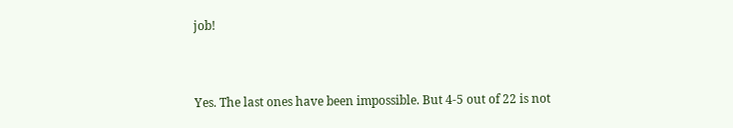job!


Yes. The last ones have been impossible. But 4-5 out of 22 is not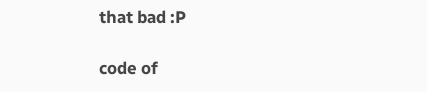that bad :P

code of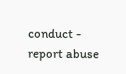conduct - report abuse